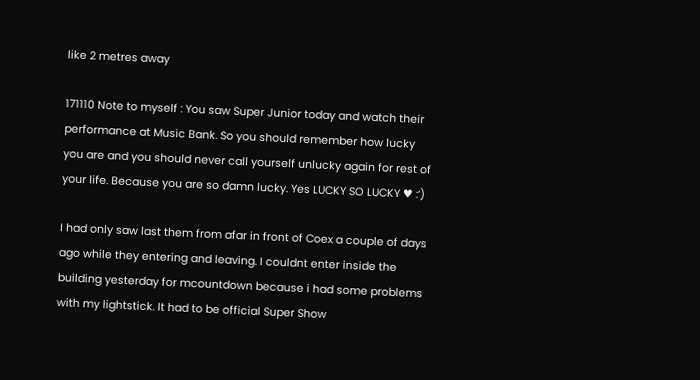like 2 metres away

171110 Note to myself : You saw Super Junior today and watch their performance at Music Bank. So you should remember how lucky you are and you should never call yourself unlucky again for rest of your life. Because you are so damn lucky. Yes LUCKY SO LUCKY ♥ :’)

I had only saw last them from afar in front of Coex a couple of days ago while they entering and leaving. I couldnt enter inside the building yesterday for mcountdown because i had some problems with my lightstick. It had to be official Super Show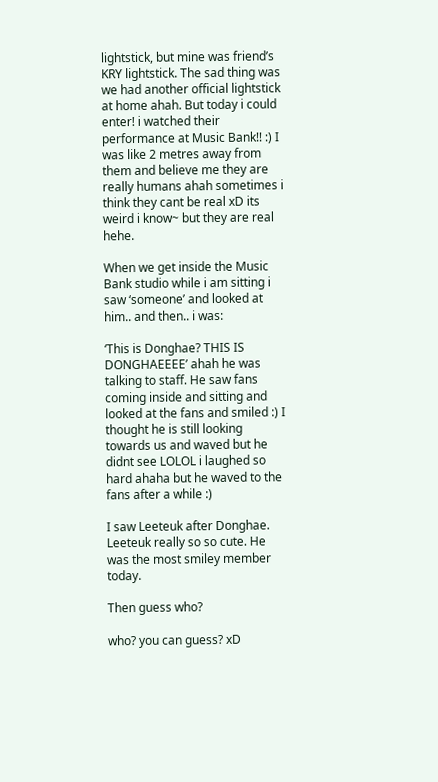lightstick, but mine was friend’s KRY lightstick. The sad thing was we had another official lightstick at home ahah. But today i could enter! i watched their performance at Music Bank!! :) I was like 2 metres away from them and believe me they are really humans ahah sometimes i think they cant be real xD its weird i know~ but they are real hehe.

When we get inside the Music Bank studio while i am sitting i saw ‘someone’ and looked at him.. and then.. i was:

‘This is Donghae? THIS IS DONGHAEEEE’ ahah he was talking to staff. He saw fans coming inside and sitting and looked at the fans and smiled :) I thought he is still looking towards us and waved but he didnt see LOLOL i laughed so hard ahaha but he waved to the fans after a while :)

I saw Leeteuk after Donghae. Leeteuk really so so cute. He was the most smiley member today.

Then guess who?

who? you can guess? xD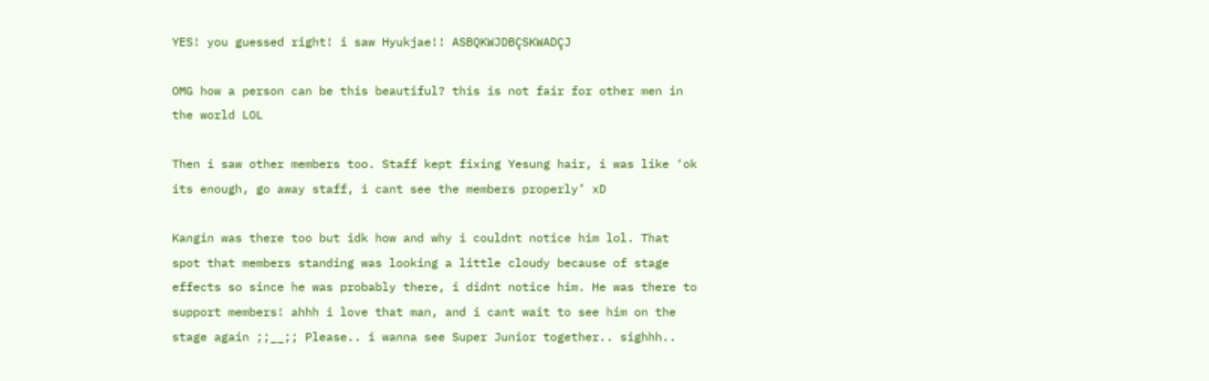YES! you guessed right! i saw Hyukjae!! ASBQKWJDBÇSKWADÇJ

OMG how a person can be this beautiful? this is not fair for other men in the world LOL

Then i saw other members too. Staff kept fixing Yesung hair, i was like ‘ok its enough, go away staff, i cant see the members properly’ xD

Kangin was there too but idk how and why i couldnt notice him lol. That spot that members standing was looking a little cloudy because of stage effects so since he was probably there, i didnt notice him. He was there to support members! ahhh i love that man, and i cant wait to see him on the stage again ;;__;; Please.. i wanna see Super Junior together.. sighhh..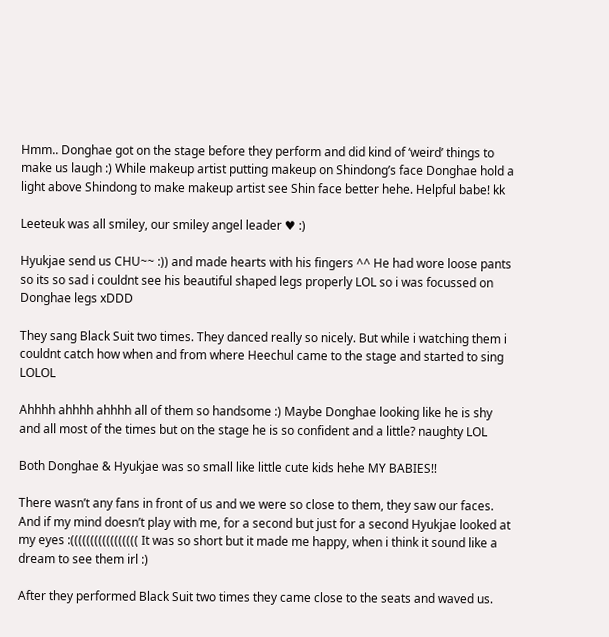Hmm.. Donghae got on the stage before they perform and did kind of ‘weird’ things to make us laugh :) While makeup artist putting makeup on Shindong’s face Donghae hold a light above Shindong to make makeup artist see Shin face better hehe. Helpful babe! kk

Leeteuk was all smiley, our smiley angel leader ♥ :)

Hyukjae send us CHU~~ :)) and made hearts with his fingers ^^ He had wore loose pants so its so sad i couldnt see his beautiful shaped legs properly LOL so i was focussed on Donghae legs xDDD

They sang Black Suit two times. They danced really so nicely. But while i watching them i couldnt catch how when and from where Heechul came to the stage and started to sing LOLOL

Ahhhh ahhhh ahhhh all of them so handsome :) Maybe Donghae looking like he is shy and all most of the times but on the stage he is so confident and a little? naughty LOL

Both Donghae & Hyukjae was so small like little cute kids hehe MY BABIES!!

There wasn’t any fans in front of us and we were so close to them, they saw our faces. And if my mind doesn’t play with me, for a second but just for a second Hyukjae looked at my eyes :((((((((((((((((( It was so short but it made me happy, when i think it sound like a dream to see them irl :)

After they performed Black Suit two times they came close to the seats and waved us.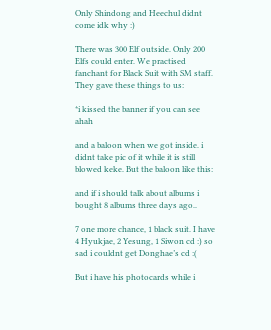Only Shindong and Heechul didnt come idk why :)

There was 300 Elf outside. Only 200 Elfs could enter. We practised fanchant for Black Suit with SM staff. They gave these things to us:

*i kissed the banner if you can see ahah

and a baloon when we got inside. i didnt take pic of it while it is still blowed keke. But the baloon like this:

and if i should talk about albums i bought 8 albums three days ago..

7 one more chance, 1 black suit. I have 4 Hyukjae, 2 Yesung, 1 Siwon cd :) so sad i couldnt get Donghae’s cd :(

But i have his photocards while i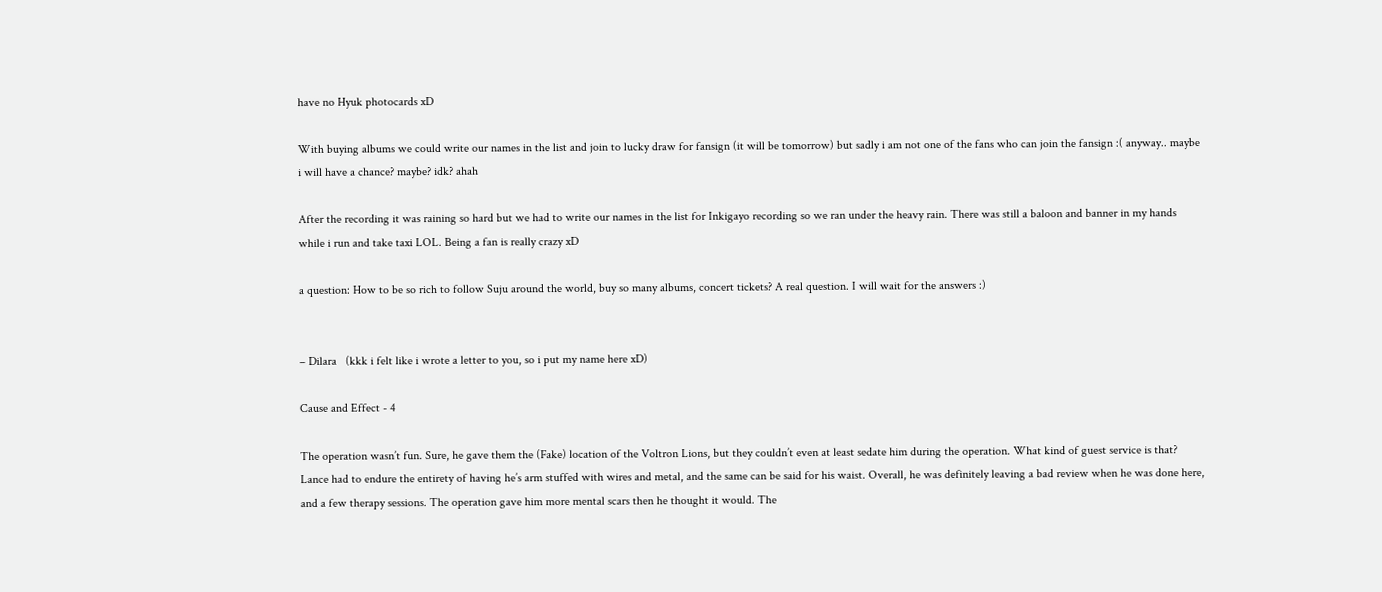have no Hyuk photocards xD

With buying albums we could write our names in the list and join to lucky draw for fansign (it will be tomorrow) but sadly i am not one of the fans who can join the fansign :( anyway.. maybe i will have a chance? maybe? idk? ahah

After the recording it was raining so hard but we had to write our names in the list for Inkigayo recording so we ran under the heavy rain. There was still a baloon and banner in my hands while i run and take taxi LOL. Being a fan is really crazy xD

a question: How to be so rich to follow Suju around the world, buy so many albums, concert tickets? A real question. I will wait for the answers :)


– Dilara   (kkk i felt like i wrote a letter to you, so i put my name here xD)

Cause and Effect - 4

The operation wasn’t fun. Sure, he gave them the (Fake) location of the Voltron Lions, but they couldn’t even at least sedate him during the operation. What kind of guest service is that? Lance had to endure the entirety of having he’s arm stuffed with wires and metal, and the same can be said for his waist. Overall, he was definitely leaving a bad review when he was done here, and a few therapy sessions. The operation gave him more mental scars then he thought it would. The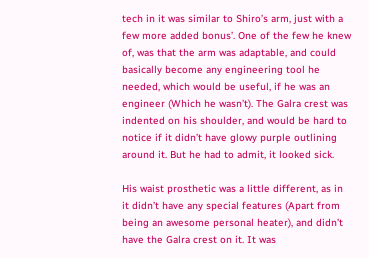tech in it was similar to Shiro’s arm, just with a few more added bonus’. One of the few he knew of, was that the arm was adaptable, and could basically become any engineering tool he needed, which would be useful, if he was an engineer (Which he wasn’t). The Galra crest was indented on his shoulder, and would be hard to notice if it didn’t have glowy purple outlining around it. But he had to admit, it looked sick.

His waist prosthetic was a little different, as in it didn’t have any special features (Apart from being an awesome personal heater), and didn’t have the Galra crest on it. It was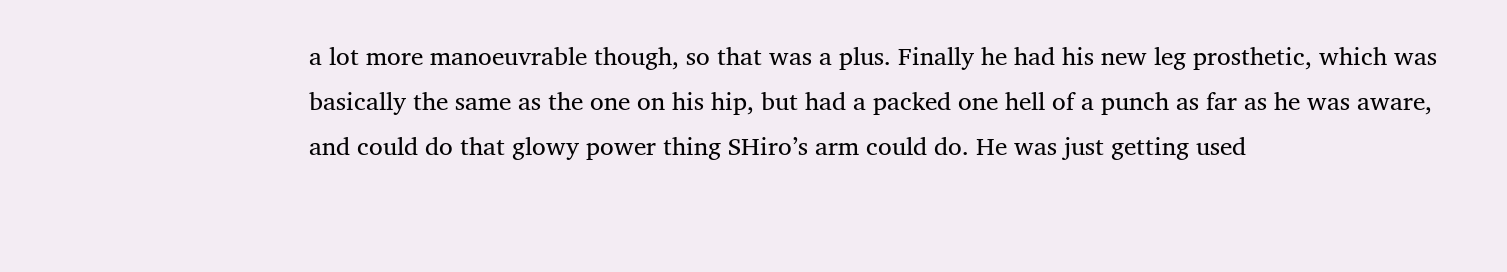a lot more manoeuvrable though, so that was a plus. Finally he had his new leg prosthetic, which was basically the same as the one on his hip, but had a packed one hell of a punch as far as he was aware, and could do that glowy power thing SHiro’s arm could do. He was just getting used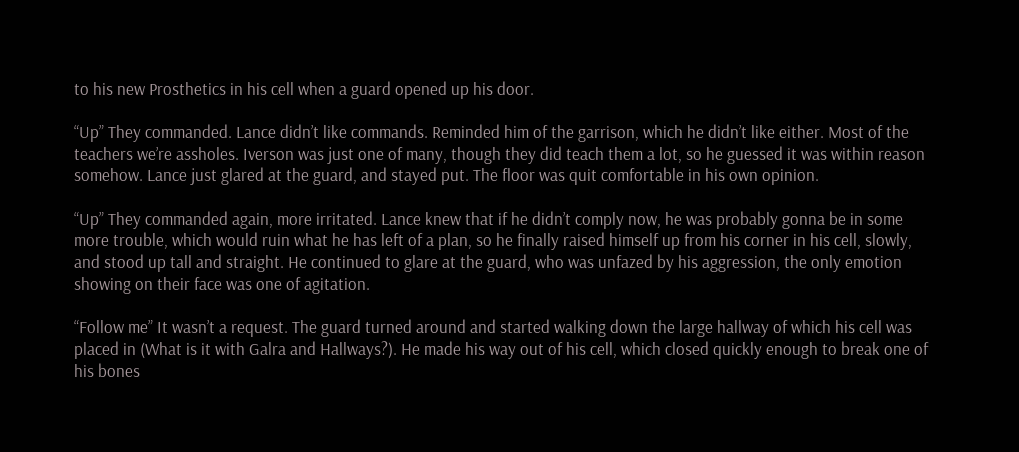to his new Prosthetics in his cell when a guard opened up his door.

“Up” They commanded. Lance didn’t like commands. Reminded him of the garrison, which he didn’t like either. Most of the teachers we’re assholes. Iverson was just one of many, though they did teach them a lot, so he guessed it was within reason somehow. Lance just glared at the guard, and stayed put. The floor was quit comfortable in his own opinion.

“Up” They commanded again, more irritated. Lance knew that if he didn’t comply now, he was probably gonna be in some more trouble, which would ruin what he has left of a plan, so he finally raised himself up from his corner in his cell, slowly, and stood up tall and straight. He continued to glare at the guard, who was unfazed by his aggression, the only emotion showing on their face was one of agitation.

“Follow me” It wasn’t a request. The guard turned around and started walking down the large hallway of which his cell was placed in (What is it with Galra and Hallways?). He made his way out of his cell, which closed quickly enough to break one of his bones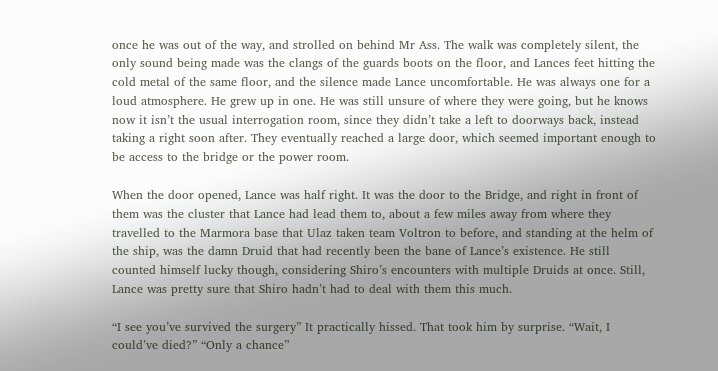once he was out of the way, and strolled on behind Mr Ass. The walk was completely silent, the only sound being made was the clangs of the guards boots on the floor, and Lances feet hitting the cold metal of the same floor, and the silence made Lance uncomfortable. He was always one for a loud atmosphere. He grew up in one. He was still unsure of where they were going, but he knows now it isn’t the usual interrogation room, since they didn’t take a left to doorways back, instead taking a right soon after. They eventually reached a large door, which seemed important enough to be access to the bridge or the power room.

When the door opened, Lance was half right. It was the door to the Bridge, and right in front of them was the cluster that Lance had lead them to, about a few miles away from where they travelled to the Marmora base that Ulaz taken team Voltron to before, and standing at the helm of the ship, was the damn Druid that had recently been the bane of Lance’s existence. He still counted himself lucky though, considering Shiro’s encounters with multiple Druids at once. Still, Lance was pretty sure that Shiro hadn’t had to deal with them this much.

“I see you’ve survived the surgery” It practically hissed. That took him by surprise. “Wait, I could’ve died?” “Only a chance”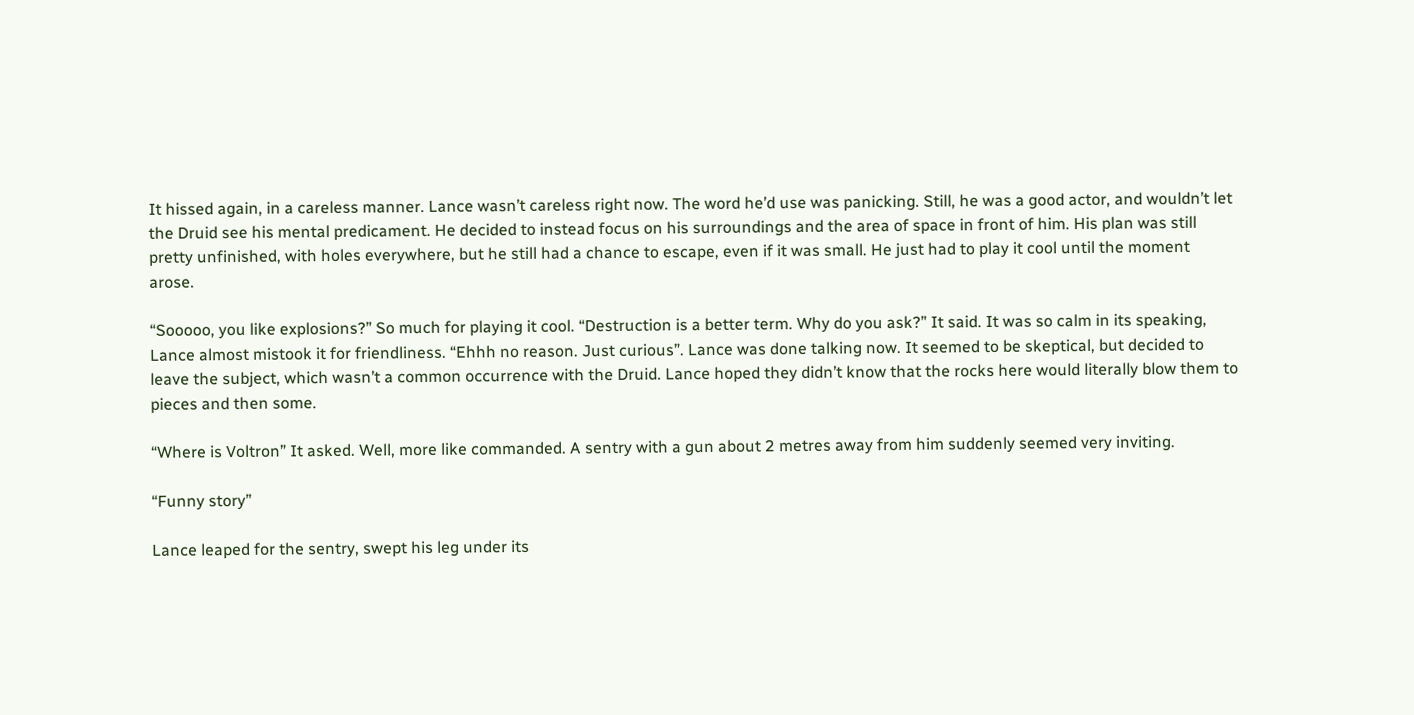It hissed again, in a careless manner. Lance wasn’t careless right now. The word he’d use was panicking. Still, he was a good actor, and wouldn’t let the Druid see his mental predicament. He decided to instead focus on his surroundings and the area of space in front of him. His plan was still pretty unfinished, with holes everywhere, but he still had a chance to escape, even if it was small. He just had to play it cool until the moment arose.

“Sooooo, you like explosions?” So much for playing it cool. “Destruction is a better term. Why do you ask?” It said. It was so calm in its speaking, Lance almost mistook it for friendliness. “Ehhh no reason. Just curious”. Lance was done talking now. It seemed to be skeptical, but decided to leave the subject, which wasn’t a common occurrence with the Druid. Lance hoped they didn’t know that the rocks here would literally blow them to pieces and then some.

“Where is Voltron” It asked. Well, more like commanded. A sentry with a gun about 2 metres away from him suddenly seemed very inviting.

“Funny story”

Lance leaped for the sentry, swept his leg under its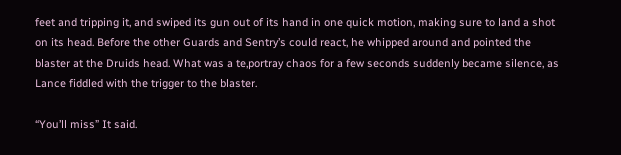feet and tripping it, and swiped its gun out of its hand in one quick motion, making sure to land a shot on its head. Before the other Guards and Sentry’s could react, he whipped around and pointed the blaster at the Druids head. What was a te,portray chaos for a few seconds suddenly became silence, as Lance fiddled with the trigger to the blaster.

“You’ll miss” It said.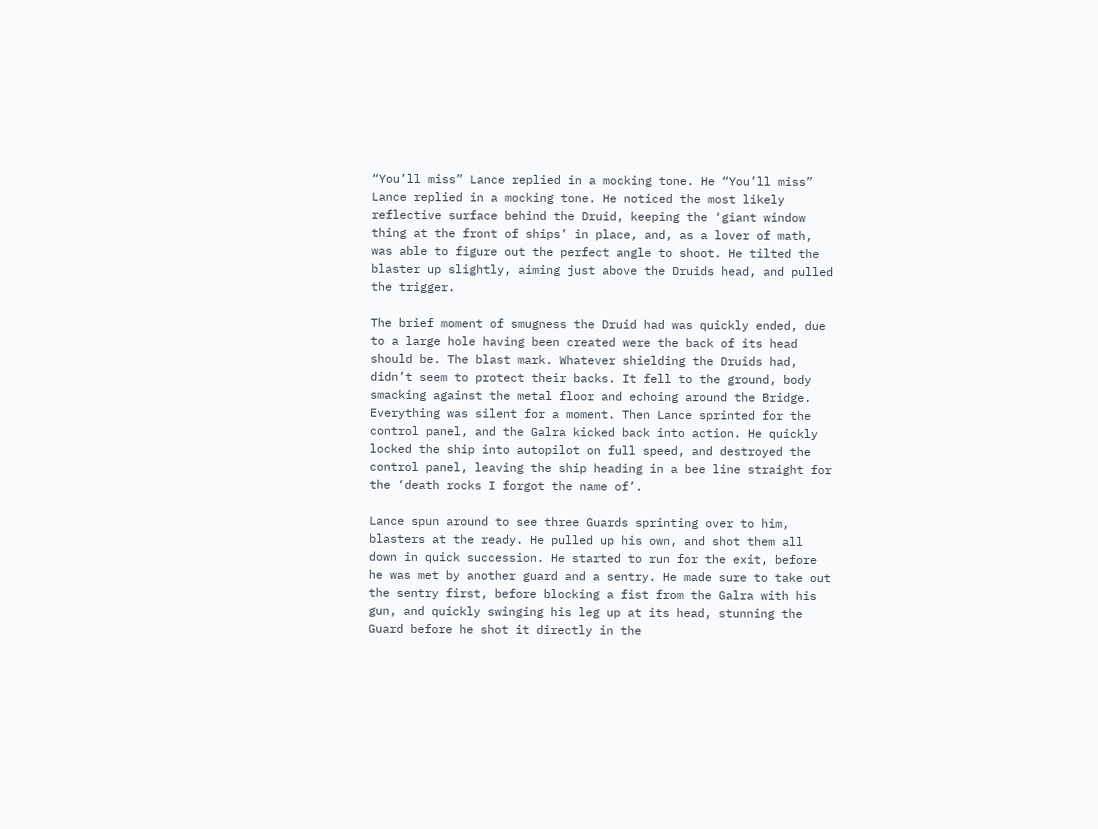“You’ll miss” Lance replied in a mocking tone. He “You’ll miss” Lance replied in a mocking tone. He noticed the most likely reflective surface behind the Druid, keeping the ‘giant window thing at the front of ships’ in place, and, as a lover of math, was able to figure out the perfect angle to shoot. He tilted the blaster up slightly, aiming just above the Druids head, and pulled the trigger.

The brief moment of smugness the Druid had was quickly ended, due to a large hole having been created were the back of its head should be. The blast mark. Whatever shielding the Druids had, didn’t seem to protect their backs. It fell to the ground, body smacking against the metal floor and echoing around the Bridge. Everything was silent for a moment. Then Lance sprinted for the control panel, and the Galra kicked back into action. He quickly locked the ship into autopilot on full speed, and destroyed the control panel, leaving the ship heading in a bee line straight for the ‘death rocks I forgot the name of’.

Lance spun around to see three Guards sprinting over to him, blasters at the ready. He pulled up his own, and shot them all down in quick succession. He started to run for the exit, before he was met by another guard and a sentry. He made sure to take out the sentry first, before blocking a fist from the Galra with his gun, and quickly swinging his leg up at its head, stunning the Guard before he shot it directly in the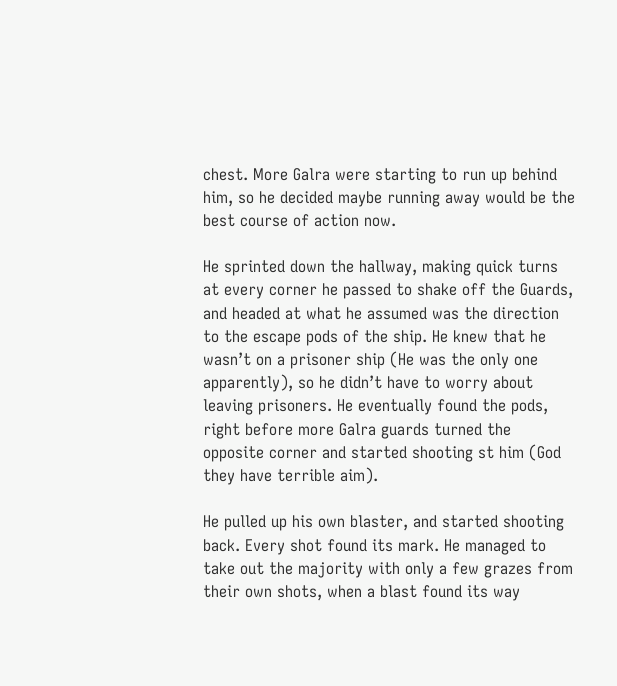chest. More Galra were starting to run up behind him, so he decided maybe running away would be the best course of action now.

He sprinted down the hallway, making quick turns at every corner he passed to shake off the Guards, and headed at what he assumed was the direction to the escape pods of the ship. He knew that he wasn’t on a prisoner ship (He was the only one apparently), so he didn’t have to worry about leaving prisoners. He eventually found the pods, right before more Galra guards turned the opposite corner and started shooting st him (God they have terrible aim).

He pulled up his own blaster, and started shooting back. Every shot found its mark. He managed to take out the majority with only a few grazes from their own shots, when a blast found its way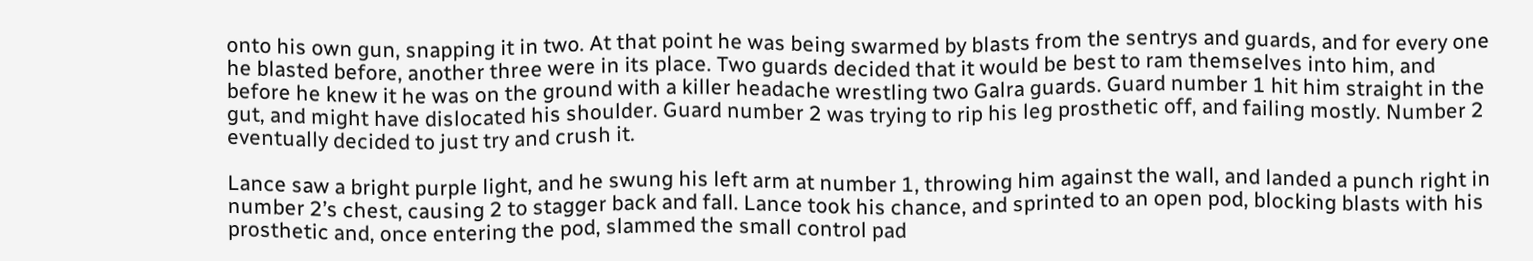onto his own gun, snapping it in two. At that point he was being swarmed by blasts from the sentrys and guards, and for every one he blasted before, another three were in its place. Two guards decided that it would be best to ram themselves into him, and before he knew it he was on the ground with a killer headache wrestling two Galra guards. Guard number 1 hit him straight in the gut, and might have dislocated his shoulder. Guard number 2 was trying to rip his leg prosthetic off, and failing mostly. Number 2 eventually decided to just try and crush it.

Lance saw a bright purple light, and he swung his left arm at number 1, throwing him against the wall, and landed a punch right in number 2’s chest, causing 2 to stagger back and fall. Lance took his chance, and sprinted to an open pod, blocking blasts with his prosthetic and, once entering the pod, slammed the small control pad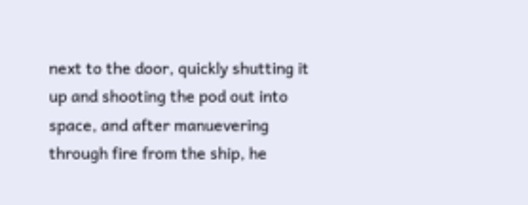next to the door, quickly shutting it up and shooting the pod out into space, and after manuevering through fire from the ship, he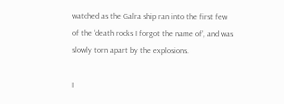watched as the Galra ship ran into the first few of the ‘death rocks I forgot the name of’, and was slowly torn apart by the explosions.

I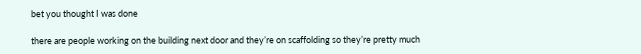bet you thought I was done

there are people working on the building next door and they’re on scaffolding so they’re pretty much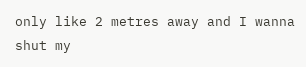only like 2 metres away and I wanna shut my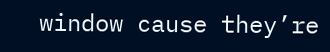window cause they’re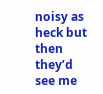noisy as heck but then they’d see me